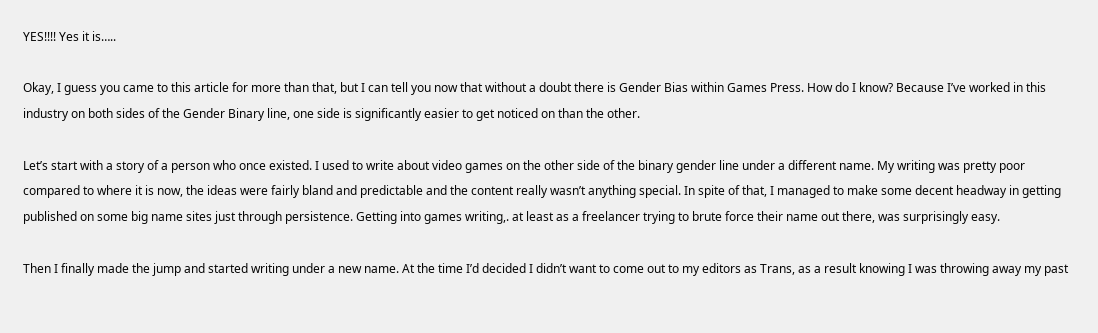YES!!!! Yes it is…..

Okay, I guess you came to this article for more than that, but I can tell you now that without a doubt there is Gender Bias within Games Press. How do I know? Because I’ve worked in this industry on both sides of the Gender Binary line, one side is significantly easier to get noticed on than the other.

Let’s start with a story of a person who once existed. I used to write about video games on the other side of the binary gender line under a different name. My writing was pretty poor compared to where it is now, the ideas were fairly bland and predictable and the content really wasn’t anything special. In spite of that, I managed to make some decent headway in getting published on some big name sites just through persistence. Getting into games writing,. at least as a freelancer trying to brute force their name out there, was surprisingly easy.

Then I finally made the jump and started writing under a new name. At the time I’d decided I didn’t want to come out to my editors as Trans, as a result knowing I was throwing away my past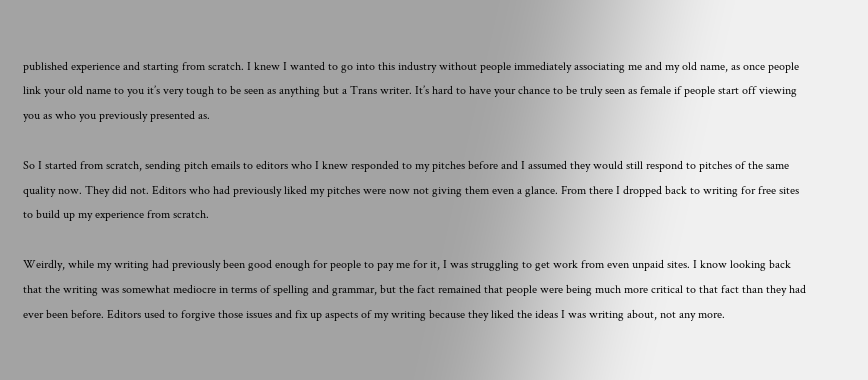published experience and starting from scratch. I knew I wanted to go into this industry without people immediately associating me and my old name, as once people link your old name to you it’s very tough to be seen as anything but a Trans writer. It’s hard to have your chance to be truly seen as female if people start off viewing you as who you previously presented as.

So I started from scratch, sending pitch emails to editors who I knew responded to my pitches before and I assumed they would still respond to pitches of the same quality now. They did not. Editors who had previously liked my pitches were now not giving them even a glance. From there I dropped back to writing for free sites to build up my experience from scratch.

Weirdly, while my writing had previously been good enough for people to pay me for it, I was struggling to get work from even unpaid sites. I know looking back that the writing was somewhat mediocre in terms of spelling and grammar, but the fact remained that people were being much more critical to that fact than they had ever been before. Editors used to forgive those issues and fix up aspects of my writing because they liked the ideas I was writing about, not any more.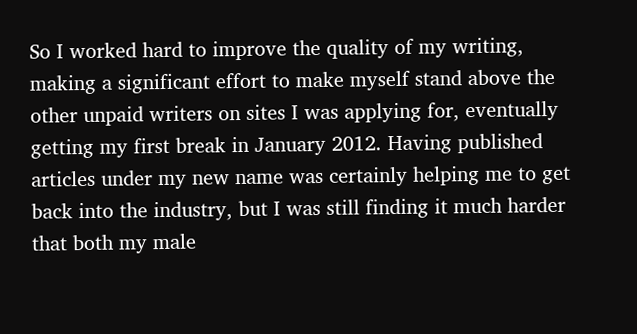So I worked hard to improve the quality of my writing, making a significant effort to make myself stand above the other unpaid writers on sites I was applying for, eventually getting my first break in January 2012. Having published articles under my new name was certainly helping me to get back into the industry, but I was still finding it much harder that both my male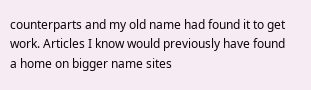counterparts and my old name had found it to get work. Articles I know would previously have found a home on bigger name sites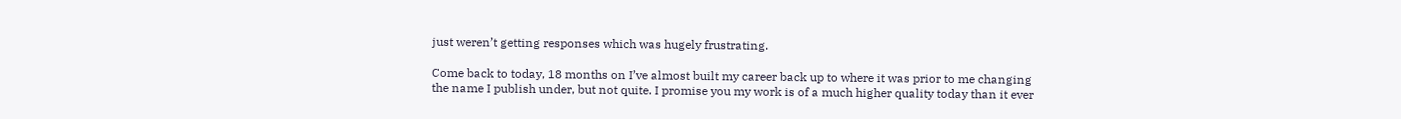just weren’t getting responses which was hugely frustrating.

Come back to today, 18 months on I’ve almost built my career back up to where it was prior to me changing the name I publish under, but not quite. I promise you my work is of a much higher quality today than it ever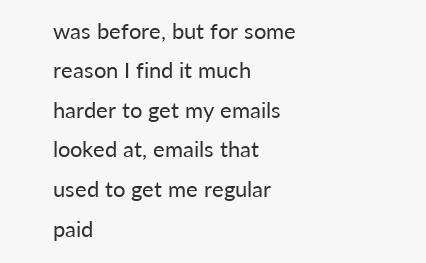was before, but for some reason I find it much harder to get my emails looked at, emails that used to get me regular paid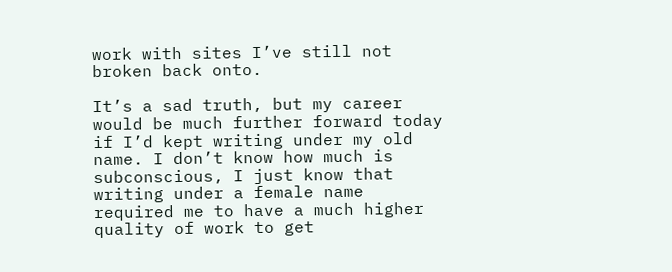work with sites I’ve still not broken back onto.

It’s a sad truth, but my career would be much further forward today if I’d kept writing under my old name. I don’t know how much is subconscious, I just know that writing under a female name required me to have a much higher quality of work to get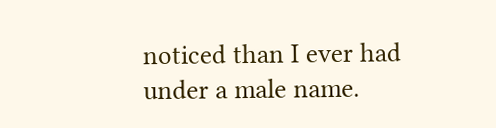noticed than I ever had under a male name.